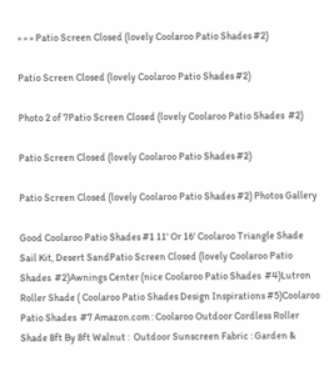» » » Patio Screen Closed (lovely Coolaroo Patio Shades #2)

Patio Screen Closed (lovely Coolaroo Patio Shades #2)

Photo 2 of 7Patio Screen Closed (lovely Coolaroo Patio Shades  #2)

Patio Screen Closed (lovely Coolaroo Patio Shades #2)

Patio Screen Closed (lovely Coolaroo Patio Shades #2) Photos Gallery

Good Coolaroo Patio Shades #1 11' Or 16' Coolaroo Triangle Shade Sail Kit, Desert SandPatio Screen Closed (lovely Coolaroo Patio Shades  #2)Awnings Center (nice Coolaroo Patio Shades  #4)Lutron Roller Shade ( Coolaroo Patio Shades Design Inspirations #5)Coolaroo Patio Shades  #7 Amazon.com : Coolaroo Outdoor Cordless Roller Shade 8ft By 8ft Walnut :  Outdoor Sunscreen Fabric : Garden &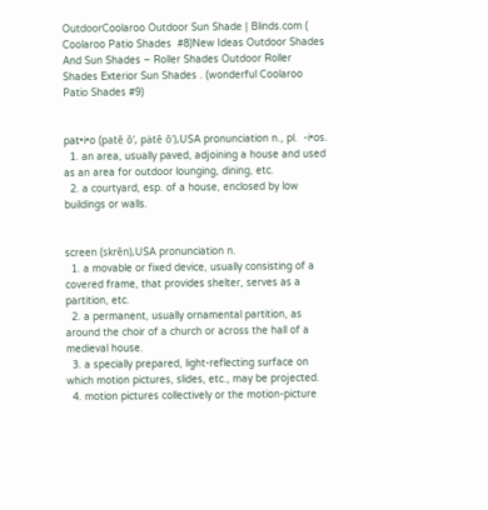OutdoorCoolaroo Outdoor Sun Shade | Blinds.com ( Coolaroo Patio Shades  #8)New Ideas Outdoor Shades And Sun Shades – Roller Shades Outdoor Roller  Shades Exterior Sun Shades . (wonderful Coolaroo Patio Shades #9)


pat•i•o (patē ō′, pätē ō′),USA pronunciation n., pl.  -i•os.
  1. an area, usually paved, adjoining a house and used as an area for outdoor lounging, dining, etc.
  2. a courtyard, esp. of a house, enclosed by low buildings or walls.


screen (skrēn),USA pronunciation n.
  1. a movable or fixed device, usually consisting of a covered frame, that provides shelter, serves as a partition, etc.
  2. a permanent, usually ornamental partition, as around the choir of a church or across the hall of a medieval house.
  3. a specially prepared, light-reflecting surface on which motion pictures, slides, etc., may be projected.
  4. motion pictures collectively or the motion-picture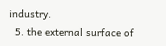industry.
  5. the external surface of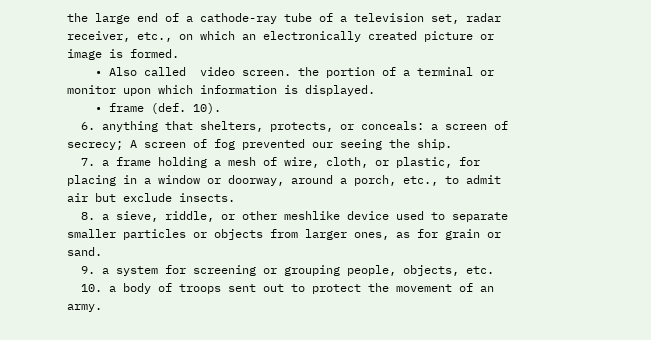the large end of a cathode-ray tube of a television set, radar receiver, etc., on which an electronically created picture or image is formed.
    • Also called  video screen. the portion of a terminal or monitor upon which information is displayed.
    • frame (def. 10).
  6. anything that shelters, protects, or conceals: a screen of secrecy; A screen of fog prevented our seeing the ship.
  7. a frame holding a mesh of wire, cloth, or plastic, for placing in a window or doorway, around a porch, etc., to admit air but exclude insects.
  8. a sieve, riddle, or other meshlike device used to separate smaller particles or objects from larger ones, as for grain or sand.
  9. a system for screening or grouping people, objects, etc.
  10. a body of troops sent out to protect the movement of an army.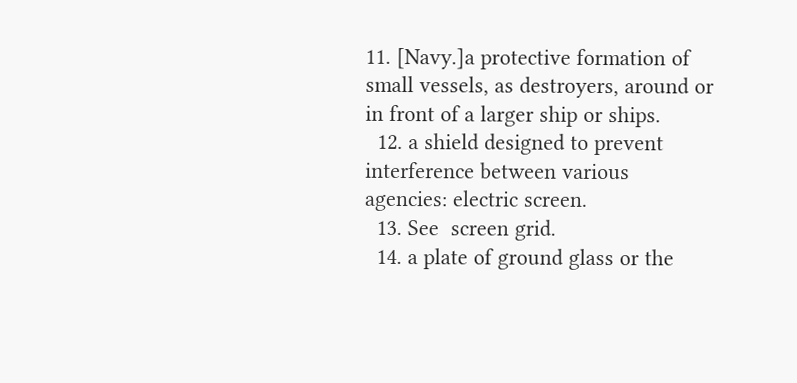11. [Navy.]a protective formation of small vessels, as destroyers, around or in front of a larger ship or ships.
  12. a shield designed to prevent interference between various agencies: electric screen.
  13. See  screen grid.
  14. a plate of ground glass or the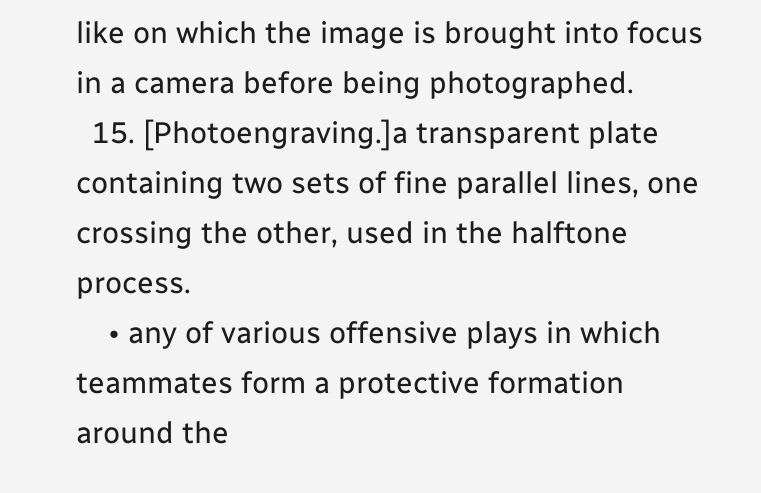like on which the image is brought into focus in a camera before being photographed.
  15. [Photoengraving.]a transparent plate containing two sets of fine parallel lines, one crossing the other, used in the halftone process.
    • any of various offensive plays in which teammates form a protective formation around the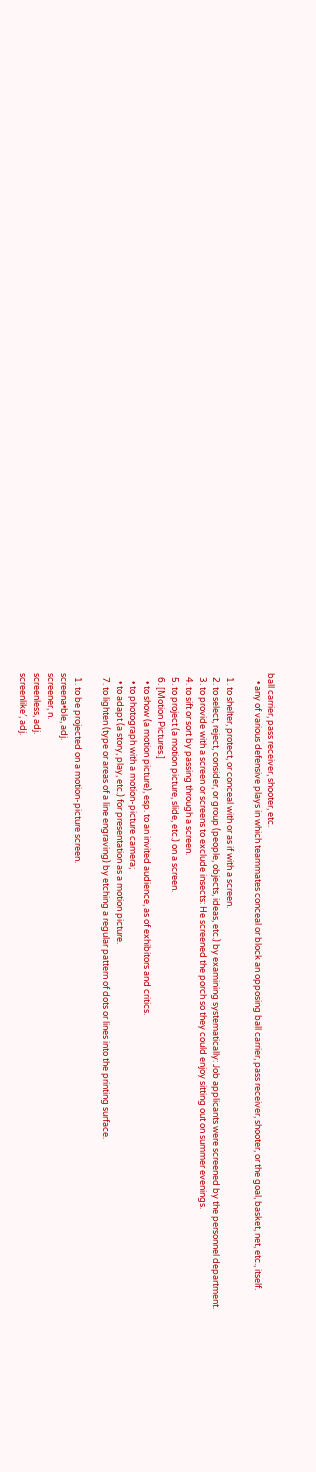ball carrier, pass receiver, shooter, etc.
    • any of various defensive plays in which teammates conceal or block an opposing ball carrier, pass receiver, shooter, or the goal, basket, net, etc., itself.

  1. to shelter, protect, or conceal with or as if with a screen.
  2. to select, reject, consider, or group (people, objects, ideas, etc.) by examining systematically: Job applicants were screened by the personnel department.
  3. to provide with a screen or screens to exclude insects: He screened the porch so they could enjoy sitting out on summer evenings.
  4. to sift or sort by passing through a screen.
  5. to project (a motion picture, slide, etc.) on a screen.
  6. [Motion Pictures.]
    • to show (a motion picture), esp. to an invited audience, as of exhibitors and critics.
    • to photograph with a motion-picture camera;
    • to adapt (a story, play, etc.) for presentation as a motion picture.
  7. to lighten (type or areas of a line engraving) by etching a regular pattern of dots or lines into the printing surface.

  1. to be projected on a motion-picture screen.
screena•ble, adj.
screener, n.
screenless, adj.
screenlike′, adj.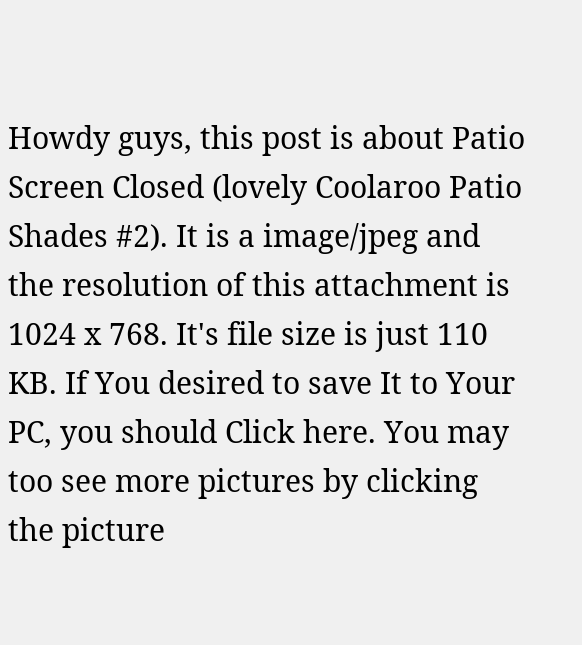Howdy guys, this post is about Patio Screen Closed (lovely Coolaroo Patio Shades #2). It is a image/jpeg and the resolution of this attachment is 1024 x 768. It's file size is just 110 KB. If You desired to save It to Your PC, you should Click here. You may too see more pictures by clicking the picture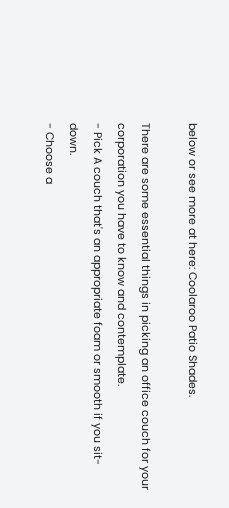below or see more at here: Coolaroo Patio Shades.

There are some essential things in picking an office couch for your corporation you have to know and contemplate.
- Pick A couch that's an appropriate foam or smooth if you sit-down.
- Choose a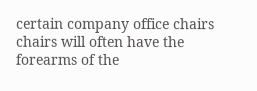certain company office chairs chairs will often have the forearms of the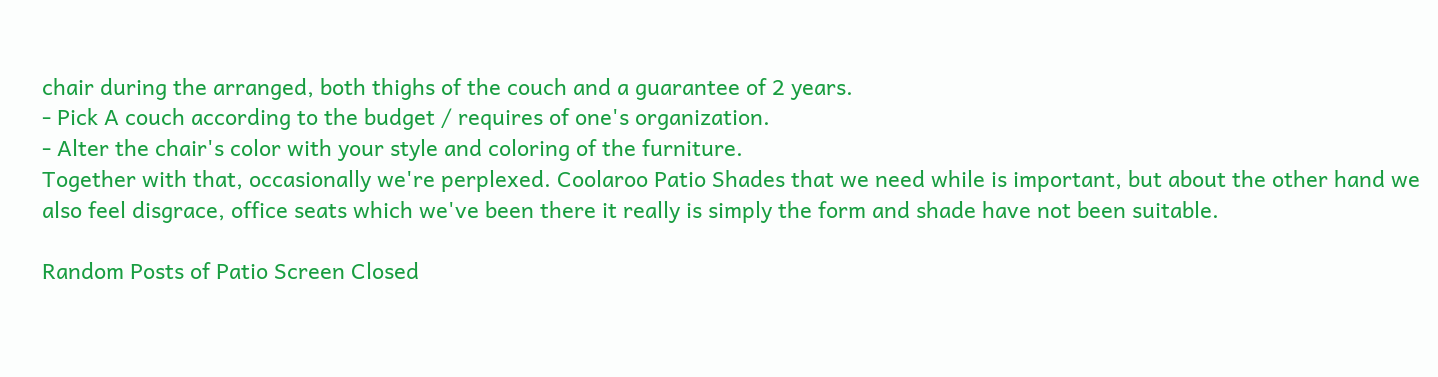chair during the arranged, both thighs of the couch and a guarantee of 2 years.
- Pick A couch according to the budget / requires of one's organization.
- Alter the chair's color with your style and coloring of the furniture.
Together with that, occasionally we're perplexed. Coolaroo Patio Shades that we need while is important, but about the other hand we also feel disgrace, office seats which we've been there it really is simply the form and shade have not been suitable.

Random Posts of Patio Screen Closed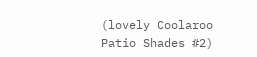(lovely Coolaroo Patio Shades #2)